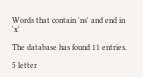Words that contain 'ns' and end in 'x'

The database has found 11 entries.

5 letter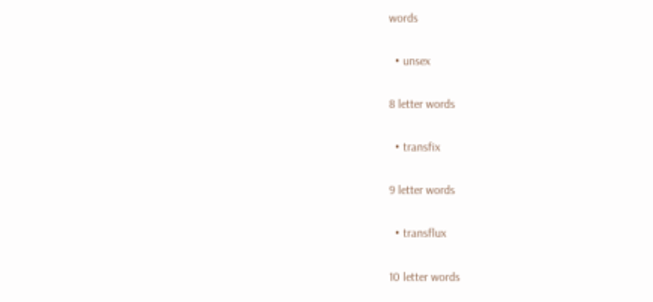words

  • unsex

8 letter words

  • transfix

9 letter words

  • transflux

10 letter words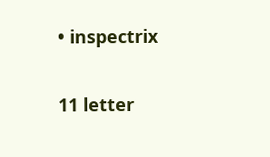• inspectrix

11 letter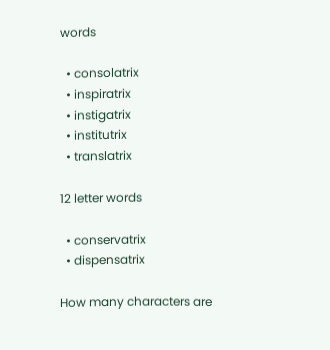words

  • consolatrix
  • inspiratrix
  • instigatrix
  • institutrix
  • translatrix

12 letter words

  • conservatrix
  • dispensatrix

How many characters are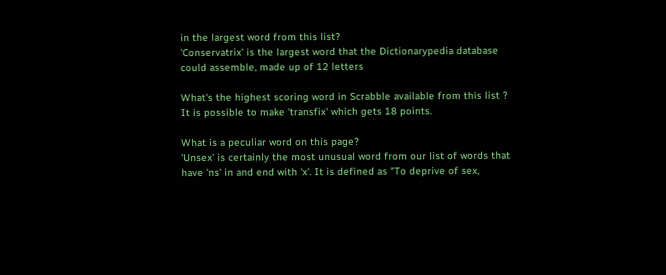in the largest word from this list?
'Conservatrix' is the largest word that the Dictionarypedia database could assemble, made up of 12 letters

What's the highest scoring word in Scrabble available from this list ?
It is possible to make 'transfix' which gets 18 points.

What is a peculiar word on this page?
'Unsex' is certainly the most unusual word from our list of words that have 'ns' in and end with 'x'. It is defined as "To deprive of sex,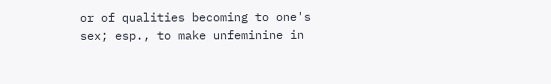or of qualities becoming to one's sex; esp., to make unfeminine in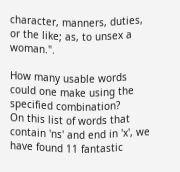character, manners, duties, or the like; as, to unsex a woman.".

How many usable words could one make using the specified combination?
On this list of words that contain 'ns' and end in 'x', we have found 11 fantastic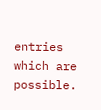entries which are possible.